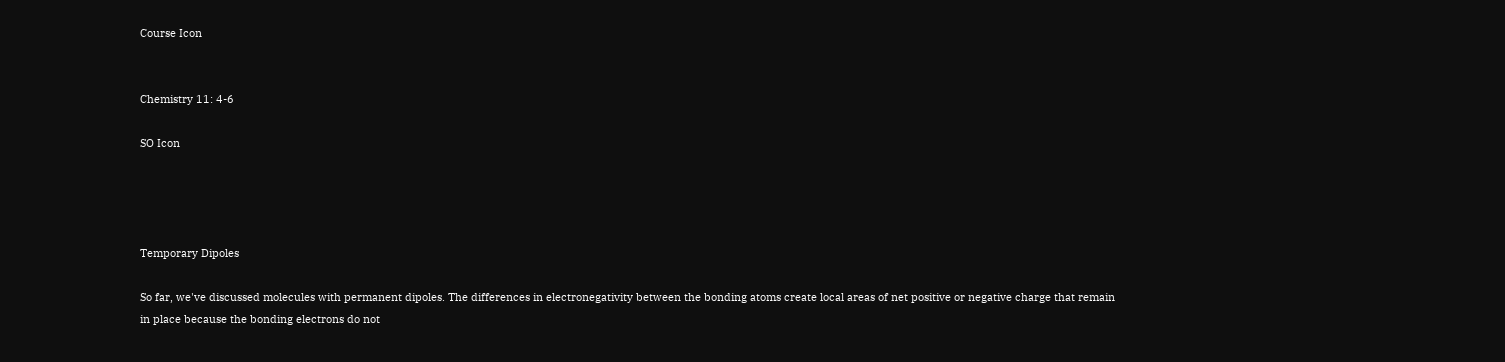Course Icon


Chemistry 11: 4-6

SO Icon




Temporary Dipoles

So far, we've discussed molecules with permanent dipoles. The differences in electronegativity between the bonding atoms create local areas of net positive or negative charge that remain in place because the bonding electrons do not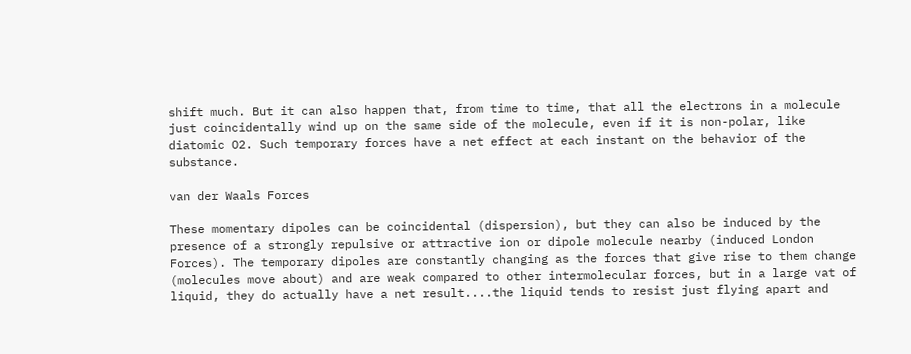shift much. But it can also happen that, from time to time, that all the electrons in a molecule just coincidentally wind up on the same side of the molecule, even if it is non-polar, like diatomic O2. Such temporary forces have a net effect at each instant on the behavior of the substance.

van der Waals Forces

These momentary dipoles can be coincidental (dispersion), but they can also be induced by the presence of a strongly repulsive or attractive ion or dipole molecule nearby (induced London Forces). The temporary dipoles are constantly changing as the forces that give rise to them change (molecules move about) and are weak compared to other intermolecular forces, but in a large vat of liquid, they do actually have a net result....the liquid tends to resist just flying apart and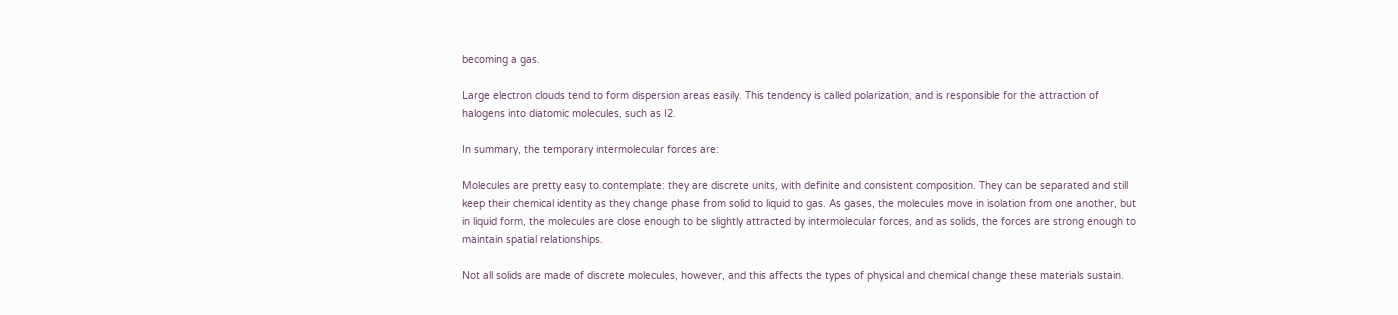becoming a gas.

Large electron clouds tend to form dispersion areas easily. This tendency is called polarization, and is responsible for the attraction of halogens into diatomic molecules, such as I2.

In summary, the temporary intermolecular forces are:

Molecules are pretty easy to contemplate: they are discrete units, with definite and consistent composition. They can be separated and still keep their chemical identity as they change phase from solid to liquid to gas. As gases, the molecules move in isolation from one another, but in liquid form, the molecules are close enough to be slightly attracted by intermolecular forces, and as solids, the forces are strong enough to maintain spatial relationships.

Not all solids are made of discrete molecules, however, and this affects the types of physical and chemical change these materials sustain.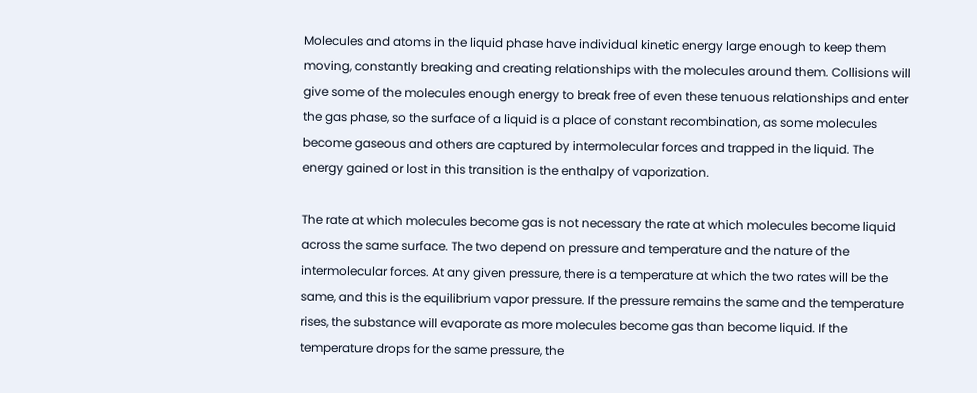Molecules and atoms in the liquid phase have individual kinetic energy large enough to keep them moving, constantly breaking and creating relationships with the molecules around them. Collisions will give some of the molecules enough energy to break free of even these tenuous relationships and enter the gas phase, so the surface of a liquid is a place of constant recombination, as some molecules become gaseous and others are captured by intermolecular forces and trapped in the liquid. The energy gained or lost in this transition is the enthalpy of vaporization.

The rate at which molecules become gas is not necessary the rate at which molecules become liquid across the same surface. The two depend on pressure and temperature and the nature of the intermolecular forces. At any given pressure, there is a temperature at which the two rates will be the same, and this is the equilibrium vapor pressure. If the pressure remains the same and the temperature rises, the substance will evaporate as more molecules become gas than become liquid. If the temperature drops for the same pressure, the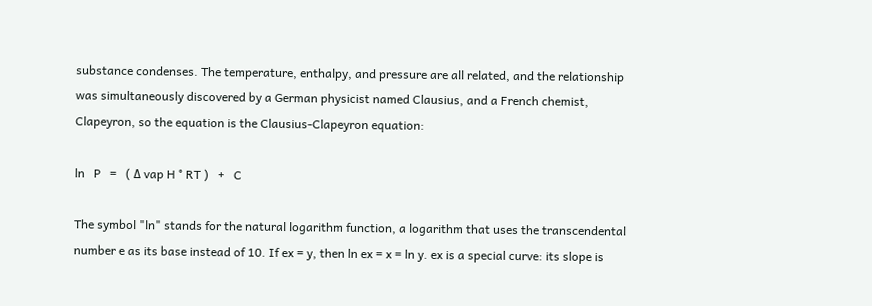substance condenses. The temperature, enthalpy, and pressure are all related, and the relationship was simultaneously discovered by a German physicist named Clausius, and a French chemist, Clapeyron, so the equation is the Clausius-Clapeyron equation:

ln   P   =   ( Δ vap H ° RT )   +   C

The symbol "ln" stands for the natural logarithm function, a logarithm that uses the transcendental number e as its base instead of 10. If ex = y, then ln ex = x = ln y. ex is a special curve: its slope is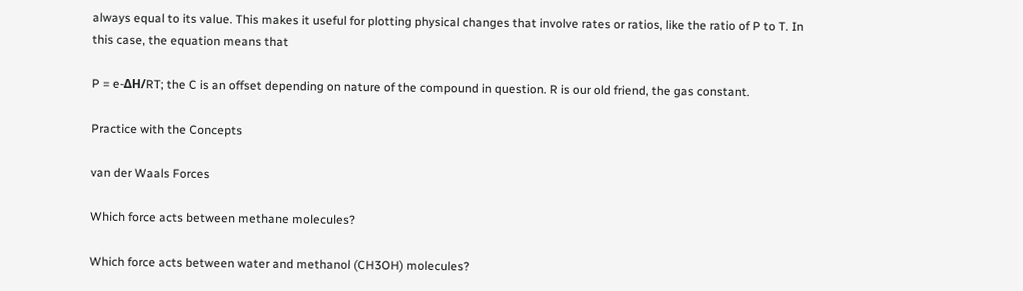always equal to its value. This makes it useful for plotting physical changes that involve rates or ratios, like the ratio of P to T. In this case, the equation means that

P = e-ΔH/RT; the C is an offset depending on nature of the compound in question. R is our old friend, the gas constant.

Practice with the Concepts

van der Waals Forces

Which force acts between methane molecules?

Which force acts between water and methanol (CH3OH) molecules?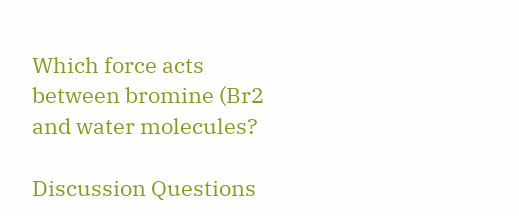Which force acts between bromine (Br2 and water molecules?

Discussion Questions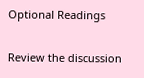Optional Readings

Review the discussion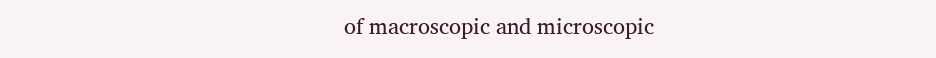of macroscopic and microscopic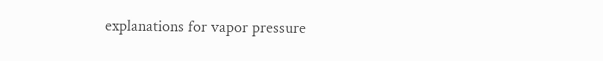explanations for vapor pressure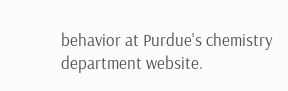behavior at Purdue's chemistry department website.